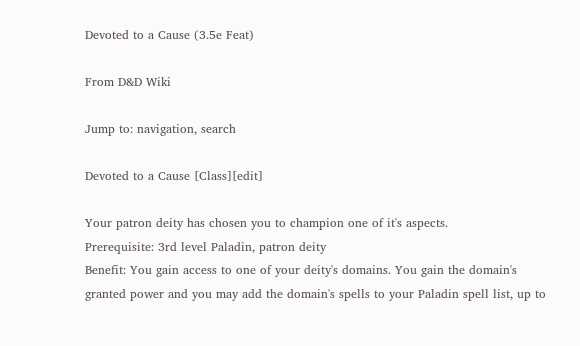Devoted to a Cause (3.5e Feat)

From D&D Wiki

Jump to: navigation, search

Devoted to a Cause [Class][edit]

Your patron deity has chosen you to champion one of it's aspects.
Prerequisite: 3rd level Paladin, patron deity
Benefit: You gain access to one of your deity's domains. You gain the domain's granted power and you may add the domain's spells to your Paladin spell list, up to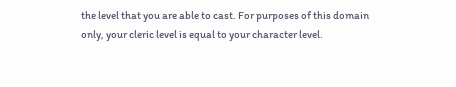the level that you are able to cast. For purposes of this domain only, your cleric level is equal to your character level.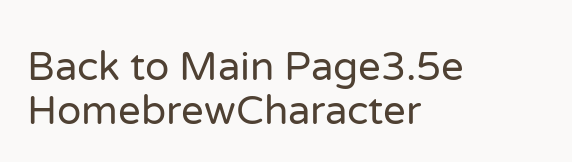Back to Main Page3.5e HomebrewCharacter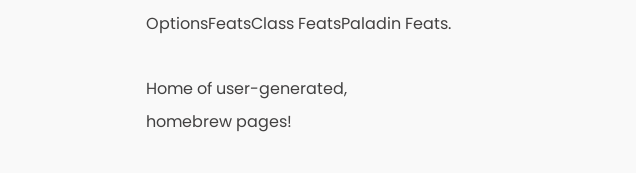OptionsFeatsClass FeatsPaladin Feats.

Home of user-generated,
homebrew pages!